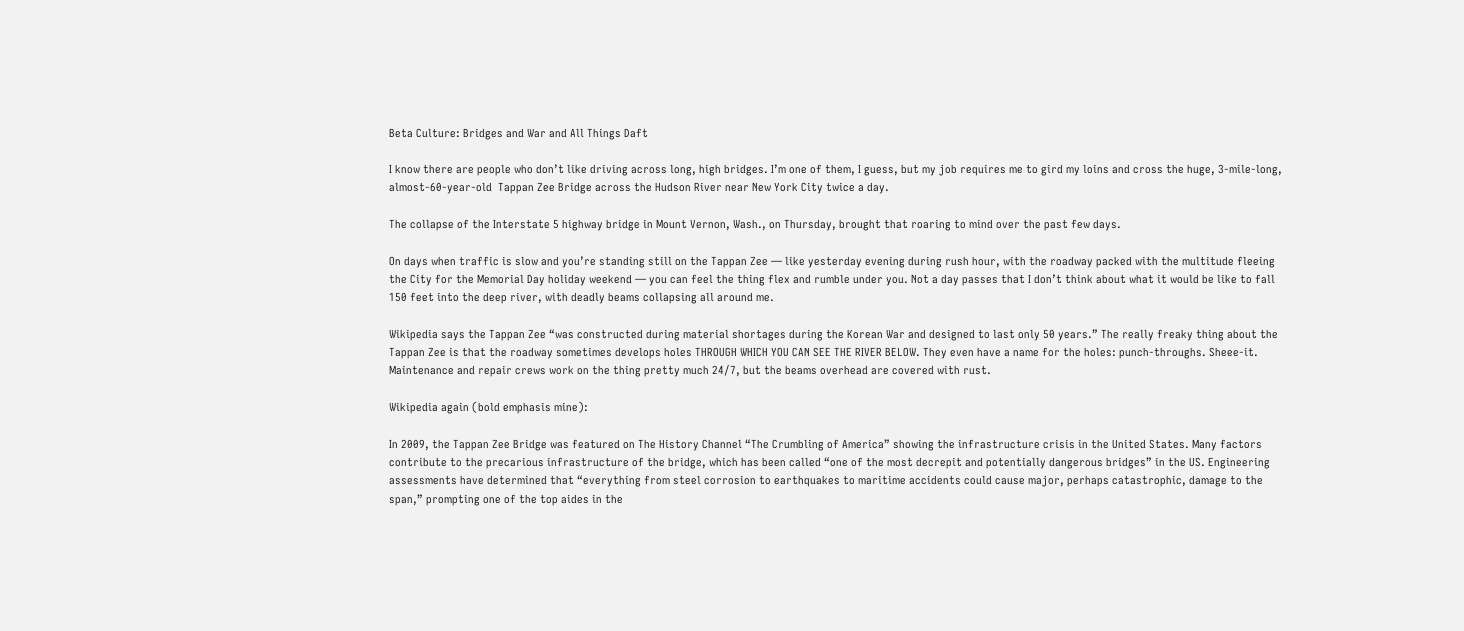Beta Culture: Bridges and War and All Things Daft

I know there are people who don’t like driving across long, high bridges. I’m one of them, I guess, but my job requires me to gird my loins and cross the huge, 3-mile-long, almost-60-year-old  Tappan Zee Bridge across the Hudson River near New York City twice a day.

The collapse of the Interstate 5 highway bridge in Mount Vernon, Wash., on Thursday, brought that roaring to mind over the past few days.

On days when traffic is slow and you’re standing still on the Tappan Zee — like yesterday evening during rush hour, with the roadway packed with the multitude fleeing the City for the Memorial Day holiday weekend — you can feel the thing flex and rumble under you. Not a day passes that I don’t think about what it would be like to fall 150 feet into the deep river, with deadly beams collapsing all around me.

Wikipedia says the Tappan Zee “was constructed during material shortages during the Korean War and designed to last only 50 years.” The really freaky thing about the Tappan Zee is that the roadway sometimes develops holes THROUGH WHICH YOU CAN SEE THE RIVER BELOW. They even have a name for the holes: punch-throughs. Sheee-it. Maintenance and repair crews work on the thing pretty much 24/7, but the beams overhead are covered with rust.

Wikipedia again (bold emphasis mine):

In 2009, the Tappan Zee Bridge was featured on The History Channel “The Crumbling of America” showing the infrastructure crisis in the United States. Many factors contribute to the precarious infrastructure of the bridge, which has been called “one of the most decrepit and potentially dangerous bridges” in the US. Engineering assessments have determined that “everything from steel corrosion to earthquakes to maritime accidents could cause major, perhaps catastrophic, damage to the span,” prompting one of the top aides in the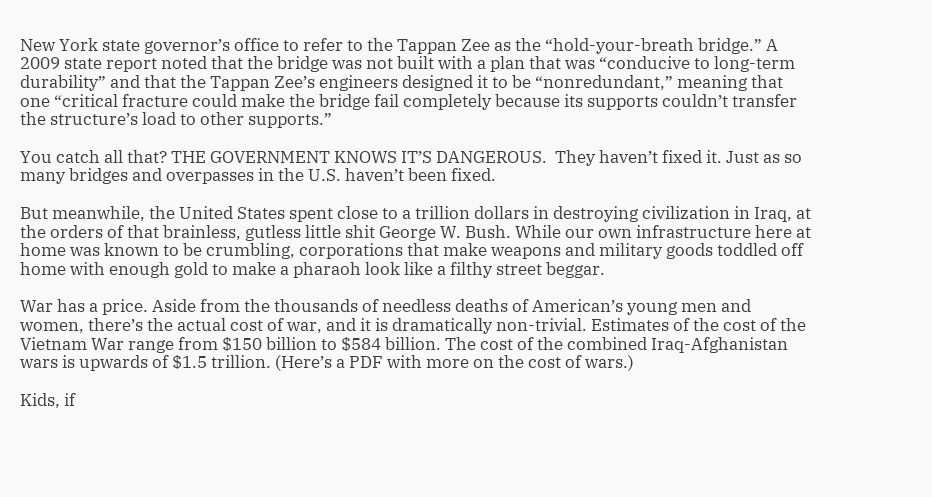New York state governor’s office to refer to the Tappan Zee as the “hold-your-breath bridge.” A 2009 state report noted that the bridge was not built with a plan that was “conducive to long-term durability” and that the Tappan Zee’s engineers designed it to be “nonredundant,” meaning that one “critical fracture could make the bridge fail completely because its supports couldn’t transfer the structure’s load to other supports.”

You catch all that? THE GOVERNMENT KNOWS IT’S DANGEROUS.  They haven’t fixed it. Just as so many bridges and overpasses in the U.S. haven’t been fixed.

But meanwhile, the United States spent close to a trillion dollars in destroying civilization in Iraq, at the orders of that brainless, gutless little shit George W. Bush. While our own infrastructure here at home was known to be crumbling, corporations that make weapons and military goods toddled off home with enough gold to make a pharaoh look like a filthy street beggar.

War has a price. Aside from the thousands of needless deaths of American’s young men and women, there’s the actual cost of war, and it is dramatically non-trivial. Estimates of the cost of the Vietnam War range from $150 billion to $584 billion. The cost of the combined Iraq-Afghanistan wars is upwards of $1.5 trillion. (Here’s a PDF with more on the cost of wars.)

Kids, if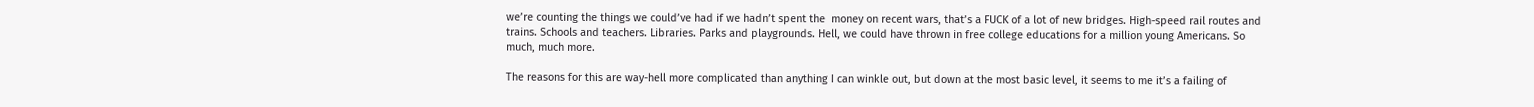we’re counting the things we could’ve had if we hadn’t spent the  money on recent wars, that’s a FUCK of a lot of new bridges. High-speed rail routes and trains. Schools and teachers. Libraries. Parks and playgrounds. Hell, we could have thrown in free college educations for a million young Americans. So much, much more.

The reasons for this are way-hell more complicated than anything I can winkle out, but down at the most basic level, it seems to me it’s a failing of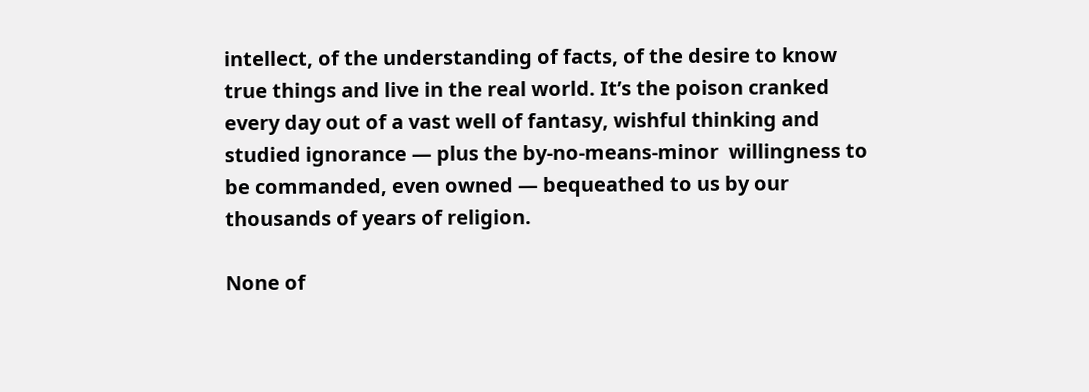intellect, of the understanding of facts, of the desire to know true things and live in the real world. It’s the poison cranked every day out of a vast well of fantasy, wishful thinking and studied ignorance — plus the by-no-means-minor  willingness to be commanded, even owned — bequeathed to us by our thousands of years of religion.

None of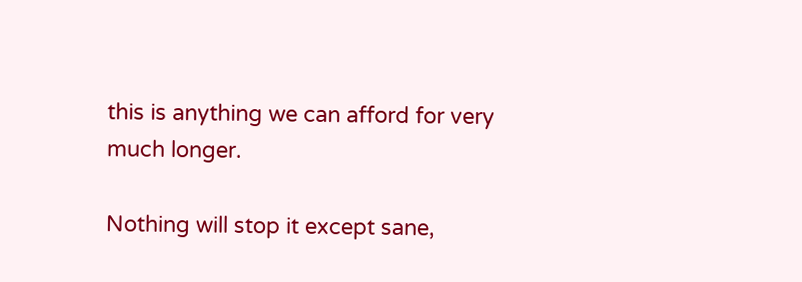this is anything we can afford for very much longer.

Nothing will stop it except sane,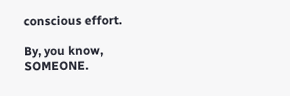conscious effort.

By, you know, SOMEONE.